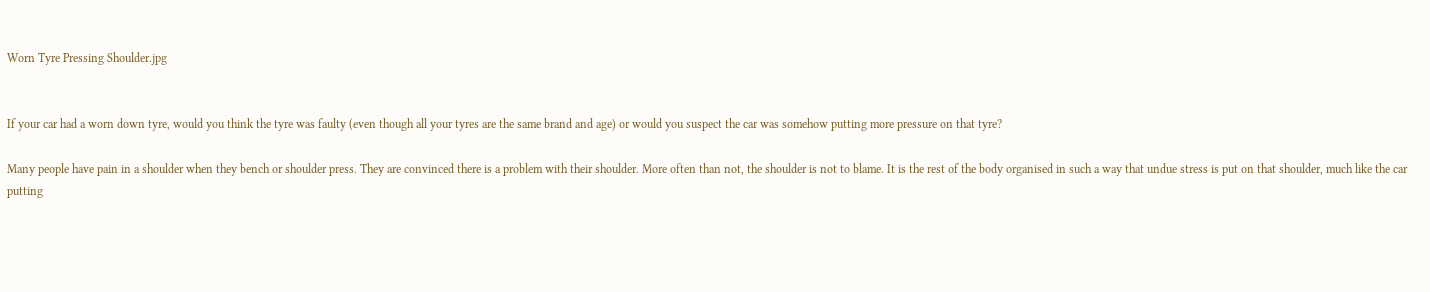Worn Tyre Pressing Shoulder.jpg


If your car had a worn down tyre, would you think the tyre was faulty (even though all your tyres are the same brand and age) or would you suspect the car was somehow putting more pressure on that tyre?

Many people have pain in a shoulder when they bench or shoulder press. They are convinced there is a problem with their shoulder. More often than not, the shoulder is not to blame. It is the rest of the body organised in such a way that undue stress is put on that shoulder, much like the car putting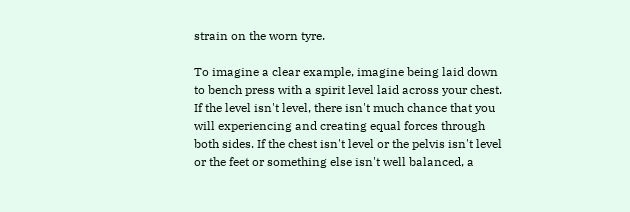strain on the worn tyre.

To imagine a clear example, imagine being laid down to bench press with a spirit level laid across your chest. If the level isn't level, there isn't much chance that you will experiencing and creating equal forces through both sides. If the chest isn't level or the pelvis isn't level or the feet or something else isn't well balanced, a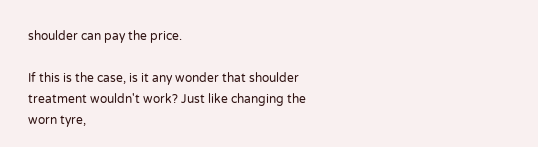shoulder can pay the price.

If this is the case, is it any wonder that shoulder treatment wouldn't work? Just like changing the worn tyre,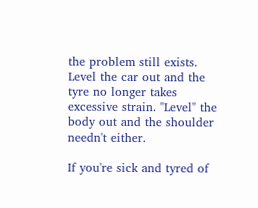the problem still exists. Level the car out and the tyre no longer takes excessive strain. "Level" the body out and the shoulder needn't either.

If you're sick and tyred of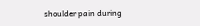shoulder pain during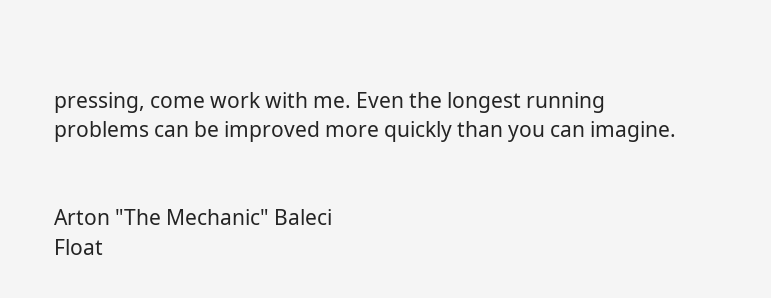pressing, come work with me. Even the longest running problems can be improved more quickly than you can imagine.


Arton "The Mechanic" Baleci
Float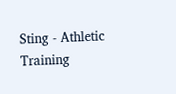Sting - Athletic Training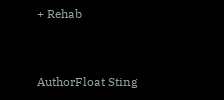+ Rehab


AuthorFloat Sting